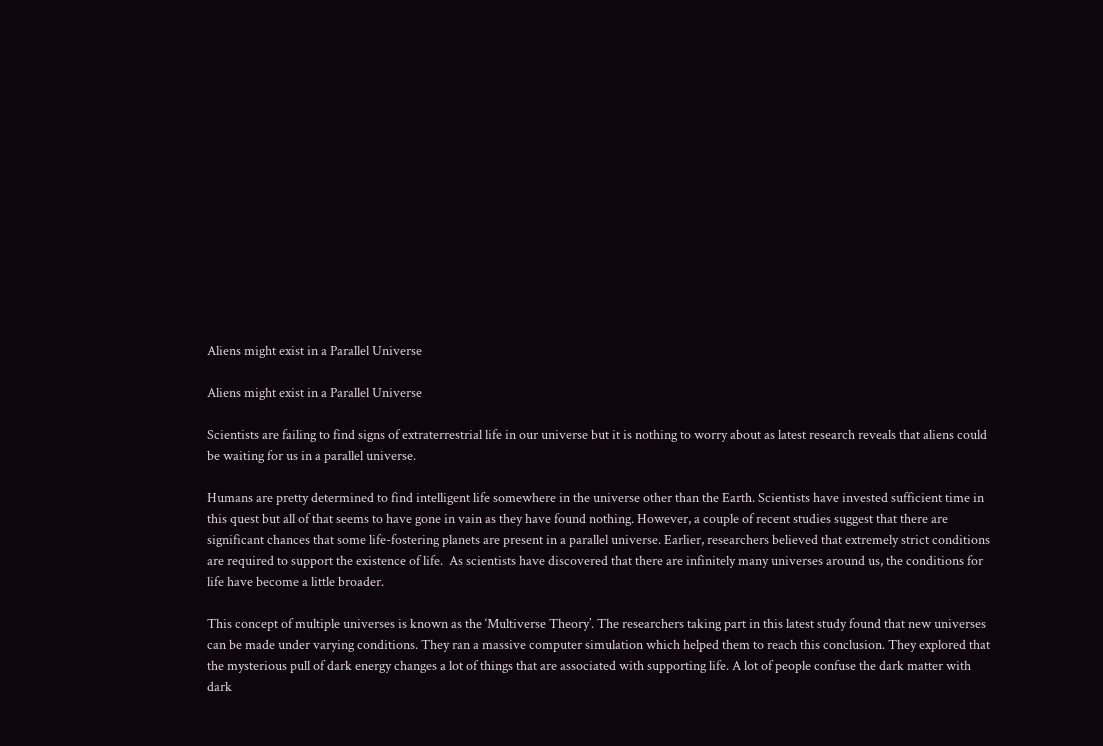Aliens might exist in a Parallel Universe

Aliens might exist in a Parallel Universe

Scientists are failing to find signs of extraterrestrial life in our universe but it is nothing to worry about as latest research reveals that aliens could be waiting for us in a parallel universe.

Humans are pretty determined to find intelligent life somewhere in the universe other than the Earth. Scientists have invested sufficient time in this quest but all of that seems to have gone in vain as they have found nothing. However, a couple of recent studies suggest that there are significant chances that some life-fostering planets are present in a parallel universe. Earlier, researchers believed that extremely strict conditions are required to support the existence of life.  As scientists have discovered that there are infinitely many universes around us, the conditions for life have become a little broader.

This concept of multiple universes is known as the ‘Multiverse Theory’. The researchers taking part in this latest study found that new universes can be made under varying conditions. They ran a massive computer simulation which helped them to reach this conclusion. They explored that the mysterious pull of dark energy changes a lot of things that are associated with supporting life. A lot of people confuse the dark matter with dark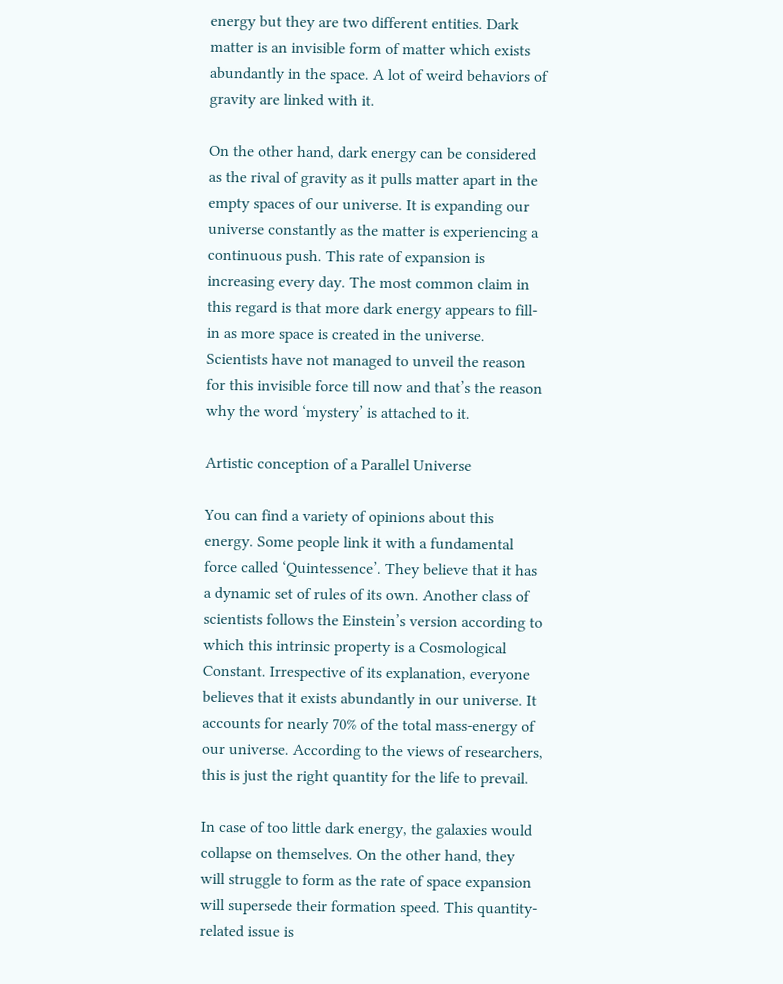energy but they are two different entities. Dark matter is an invisible form of matter which exists abundantly in the space. A lot of weird behaviors of gravity are linked with it.

On the other hand, dark energy can be considered as the rival of gravity as it pulls matter apart in the empty spaces of our universe. It is expanding our universe constantly as the matter is experiencing a continuous push. This rate of expansion is increasing every day. The most common claim in this regard is that more dark energy appears to fill-in as more space is created in the universe. Scientists have not managed to unveil the reason for this invisible force till now and that’s the reason why the word ‘mystery’ is attached to it.

Artistic conception of a Parallel Universe

You can find a variety of opinions about this energy. Some people link it with a fundamental force called ‘Quintessence’. They believe that it has a dynamic set of rules of its own. Another class of scientists follows the Einstein’s version according to which this intrinsic property is a Cosmological Constant. Irrespective of its explanation, everyone believes that it exists abundantly in our universe. It accounts for nearly 70% of the total mass-energy of our universe. According to the views of researchers, this is just the right quantity for the life to prevail.

In case of too little dark energy, the galaxies would collapse on themselves. On the other hand, they will struggle to form as the rate of space expansion will supersede their formation speed. This quantity-related issue is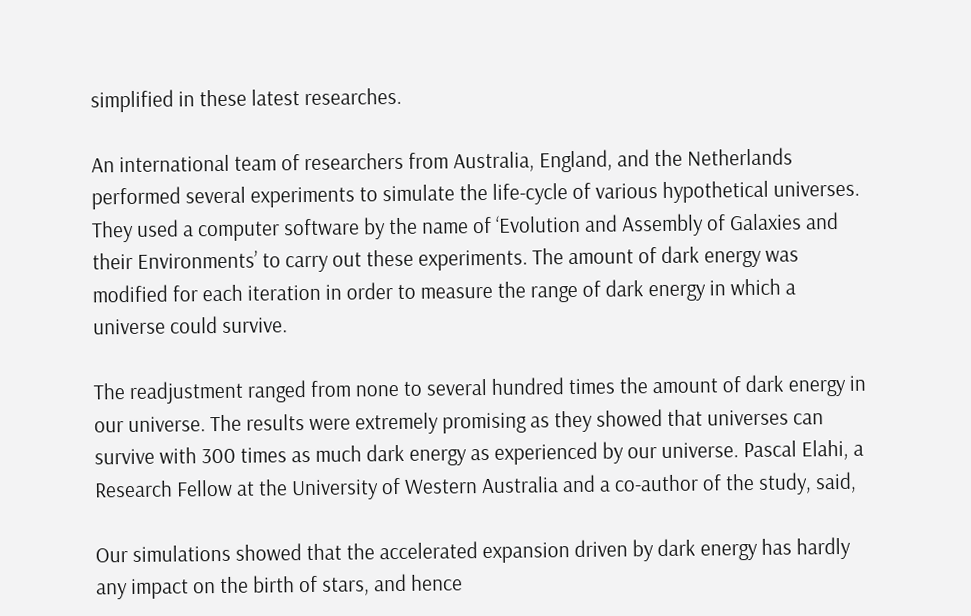simplified in these latest researches.

An international team of researchers from Australia, England, and the Netherlands performed several experiments to simulate the life-cycle of various hypothetical universes. They used a computer software by the name of ‘Evolution and Assembly of Galaxies and their Environments’ to carry out these experiments. The amount of dark energy was modified for each iteration in order to measure the range of dark energy in which a universe could survive.

The readjustment ranged from none to several hundred times the amount of dark energy in our universe. The results were extremely promising as they showed that universes can survive with 300 times as much dark energy as experienced by our universe. Pascal Elahi, a Research Fellow at the University of Western Australia and a co-author of the study, said,

Our simulations showed that the accelerated expansion driven by dark energy has hardly any impact on the birth of stars, and hence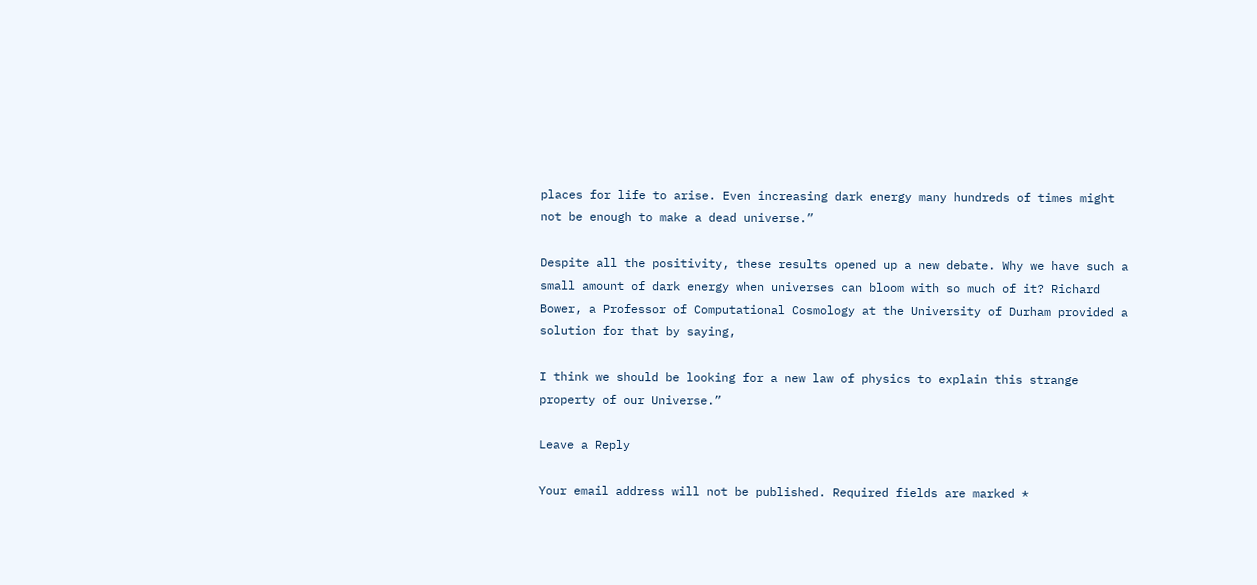places for life to arise. Even increasing dark energy many hundreds of times might not be enough to make a dead universe.”

Despite all the positivity, these results opened up a new debate. Why we have such a small amount of dark energy when universes can bloom with so much of it? Richard Bower, a Professor of Computational Cosmology at the University of Durham provided a solution for that by saying,

I think we should be looking for a new law of physics to explain this strange property of our Universe.”

Leave a Reply

Your email address will not be published. Required fields are marked *